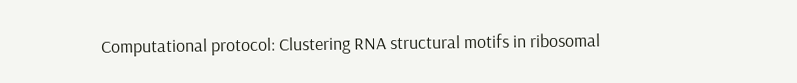Computational protocol: Clustering RNA structural motifs in ribosomal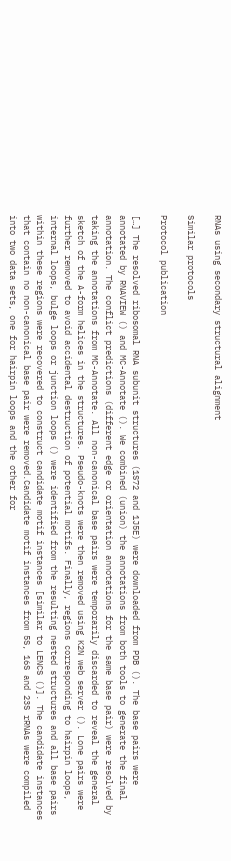RNAs using secondary structural alignment

Similar protocols

Protocol publication

[…] The resolved ribosomal RNA subunit structures (1S72 and 1J5E) were downloaded from PDB (). The base pairs were annotated by RNAVIEW () and MC-Annotate (). We combined (union) the annotations from both tools to generate the final annotation. The conflict predictions (different edge or orientation annotations for the same base pair) were resolved by taking the annotations from MC-Annotate. All non-canonical base pairs were temporarily discarded to reveal the general sketch of the A-form helices in the structures. Pseudo-knots were then removed using K2N web server (). Lone pairs were further removed to avoid accidental destruction of potential motifs. Finally, regions corresponding to hairpin loops, internal loops, bulge loops or junction loops () were identified from the resulting nested structures and all base pairs within these regions were recovered to construct candidate motif instances [similar to LENCS ()]. The candidate instances that contain no non-canonical base pair were removed.Candidate motif instances from 5S, 16S and 23S rRNAs were compiled into two data sets, one for hairpin loops and the other for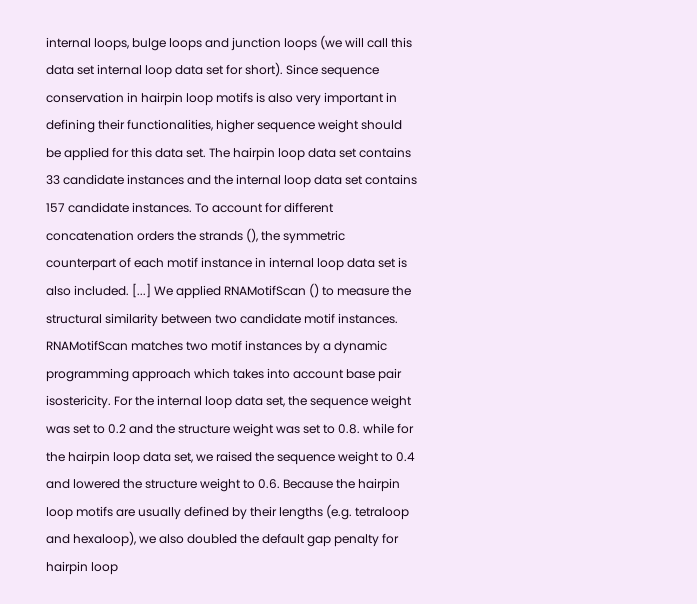internal loops, bulge loops and junction loops (we will call this data set internal loop data set for short). Since sequence conservation in hairpin loop motifs is also very important in defining their functionalities, higher sequence weight should be applied for this data set. The hairpin loop data set contains 33 candidate instances and the internal loop data set contains 157 candidate instances. To account for different concatenation orders the strands (), the symmetric counterpart of each motif instance in internal loop data set is also included. [...] We applied RNAMotifScan () to measure the structural similarity between two candidate motif instances. RNAMotifScan matches two motif instances by a dynamic programming approach which takes into account base pair isostericity. For the internal loop data set, the sequence weight was set to 0.2 and the structure weight was set to 0.8. while for the hairpin loop data set, we raised the sequence weight to 0.4 and lowered the structure weight to 0.6. Because the hairpin loop motifs are usually defined by their lengths (e.g. tetraloop and hexaloop), we also doubled the default gap penalty for hairpin loop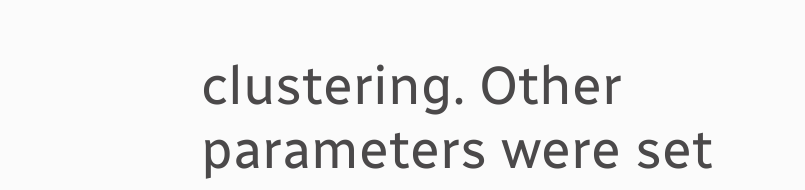clustering. Other parameters were set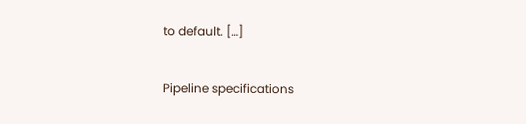to default. […]

Pipeline specifications